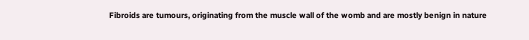Fibroids are tumours, originating from the muscle wall of the womb and are mostly benign in nature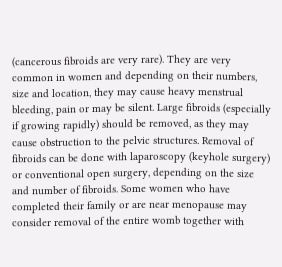(cancerous fibroids are very rare). They are very common in women and depending on their numbers, size and location, they may cause heavy menstrual bleeding, pain or may be silent. Large fibroids (especially if growing rapidly) should be removed, as they may cause obstruction to the pelvic structures. Removal of fibroids can be done with laparoscopy (keyhole surgery) or conventional open surgery, depending on the size and number of fibroids. Some women who have completed their family or are near menopause may consider removal of the entire womb together with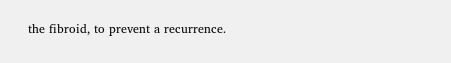the fibroid, to prevent a recurrence.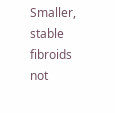Smaller, stable fibroids not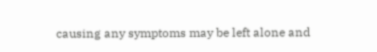causing any symptoms may be left alone and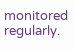monitored regularly.